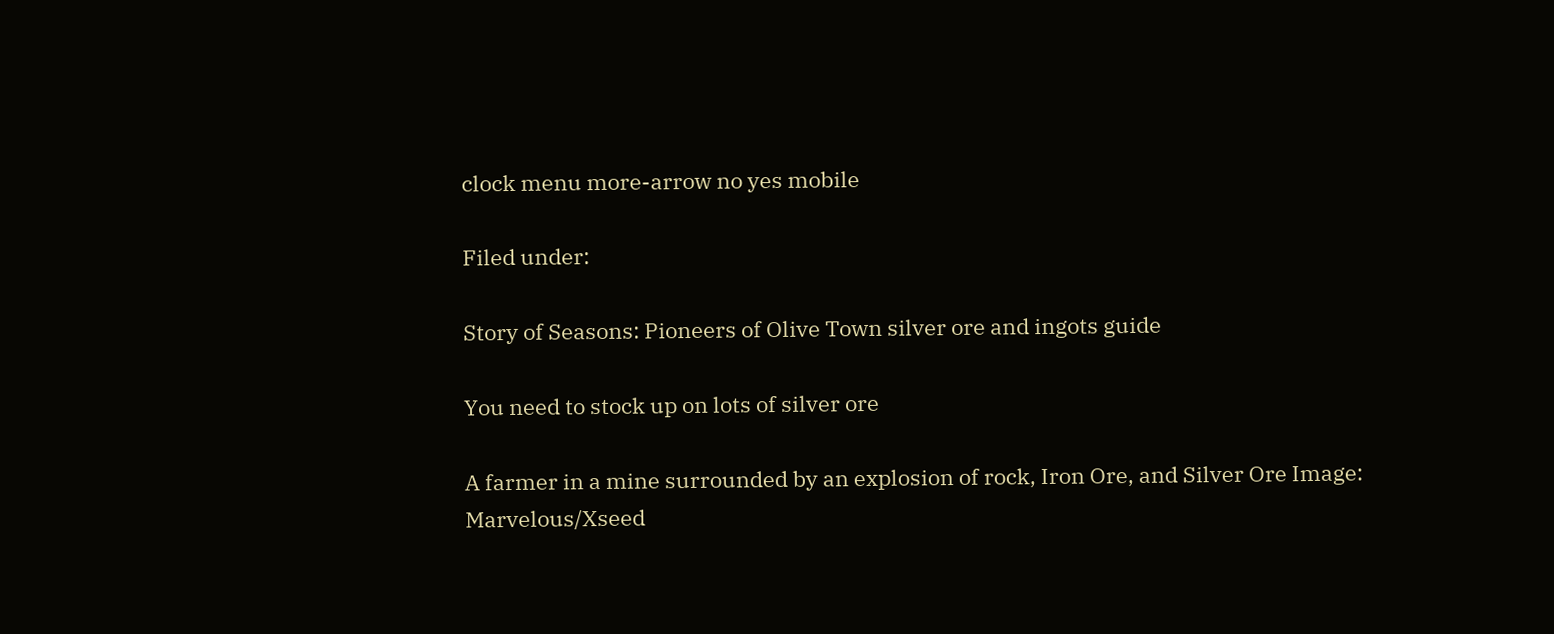clock menu more-arrow no yes mobile

Filed under:

Story of Seasons: Pioneers of Olive Town silver ore and ingots guide

You need to stock up on lots of silver ore

A farmer in a mine surrounded by an explosion of rock, Iron Ore, and Silver Ore Image: Marvelous/Xseed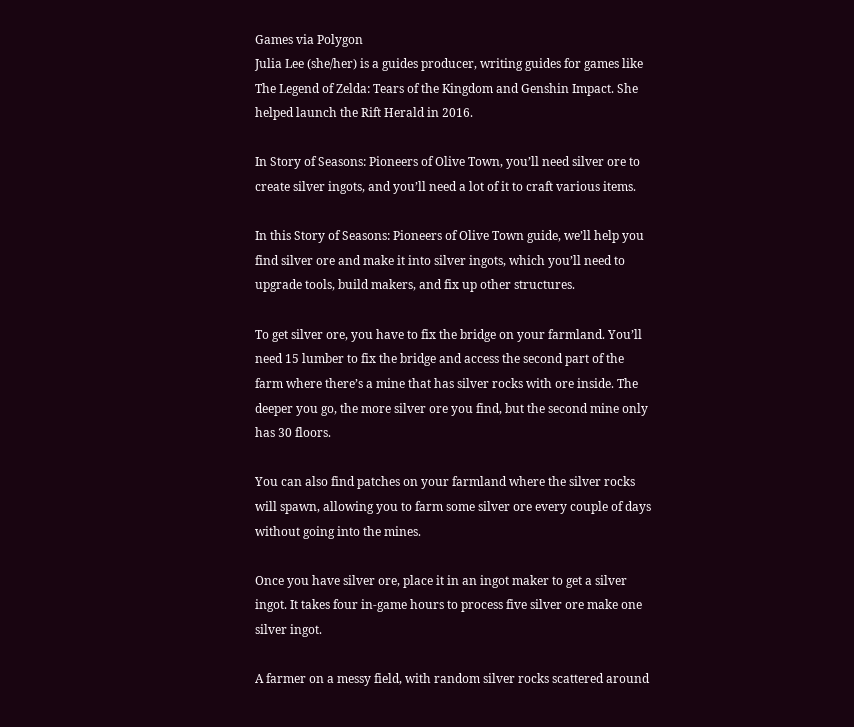Games via Polygon
Julia Lee (she/her) is a guides producer, writing guides for games like The Legend of Zelda: Tears of the Kingdom and Genshin Impact. She helped launch the Rift Herald in 2016.

In Story of Seasons: Pioneers of Olive Town, you’ll need silver ore to create silver ingots, and you’ll need a lot of it to craft various items.

In this Story of Seasons: Pioneers of Olive Town guide, we’ll help you find silver ore and make it into silver ingots, which you’ll need to upgrade tools, build makers, and fix up other structures.

To get silver ore, you have to fix the bridge on your farmland. You’ll need 15 lumber to fix the bridge and access the second part of the farm where there’s a mine that has silver rocks with ore inside. The deeper you go, the more silver ore you find, but the second mine only has 30 floors.

You can also find patches on your farmland where the silver rocks will spawn, allowing you to farm some silver ore every couple of days without going into the mines.

Once you have silver ore, place it in an ingot maker to get a silver ingot. It takes four in-game hours to process five silver ore make one silver ingot.

A farmer on a messy field, with random silver rocks scattered around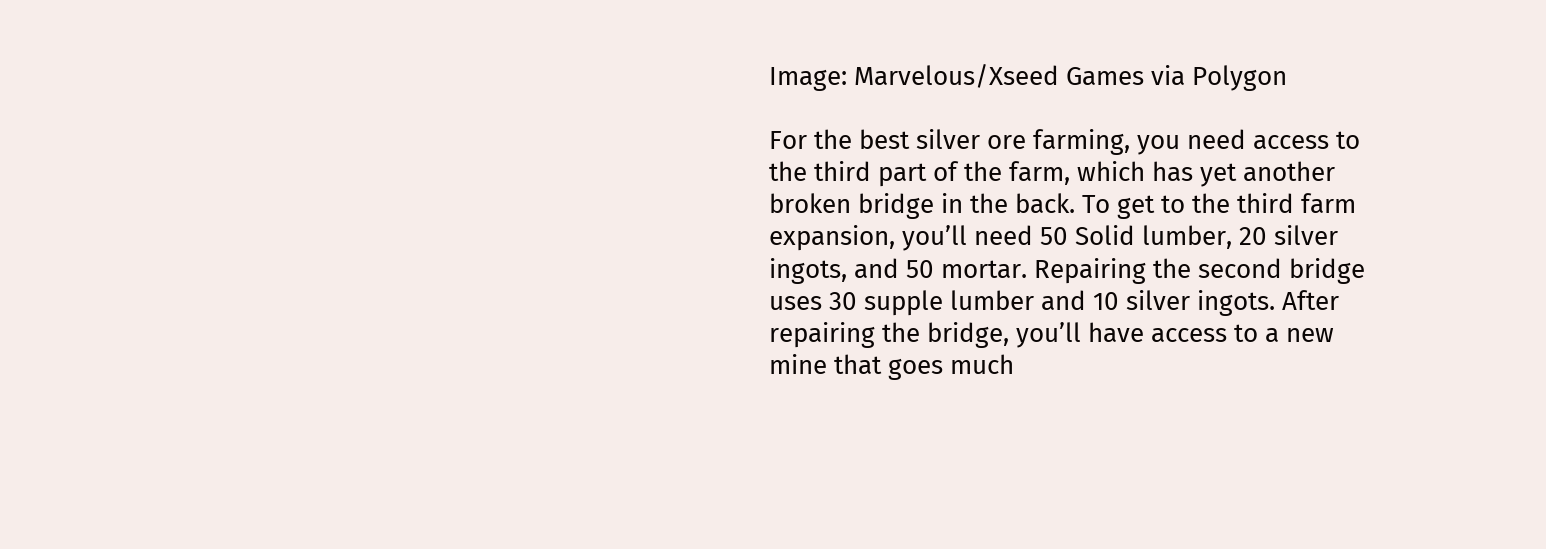Image: Marvelous/Xseed Games via Polygon

For the best silver ore farming, you need access to the third part of the farm, which has yet another broken bridge in the back. To get to the third farm expansion, you’ll need 50 Solid lumber, 20 silver ingots, and 50 mortar. Repairing the second bridge uses 30 supple lumber and 10 silver ingots. After repairing the bridge, you’ll have access to a new mine that goes much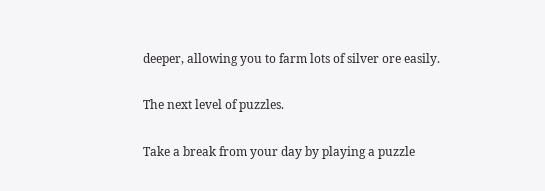deeper, allowing you to farm lots of silver ore easily.

The next level of puzzles.

Take a break from your day by playing a puzzle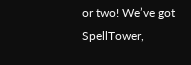or two! We’ve got SpellTower,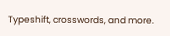Typeshift, crosswords, and more.